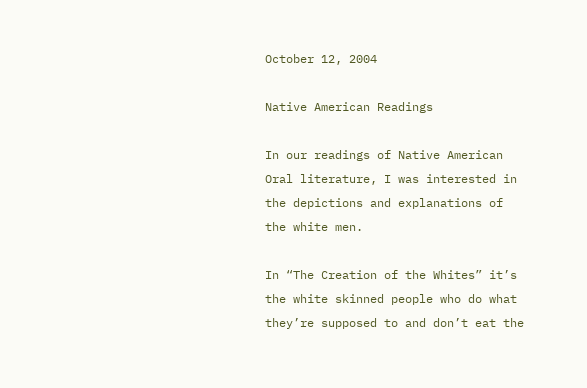October 12, 2004

Native American Readings

In our readings of Native American Oral literature, I was interested in the depictions and explanations of the white men.

In “The Creation of the Whites” it’s the white skinned people who do what they’re supposed to and don’t eat the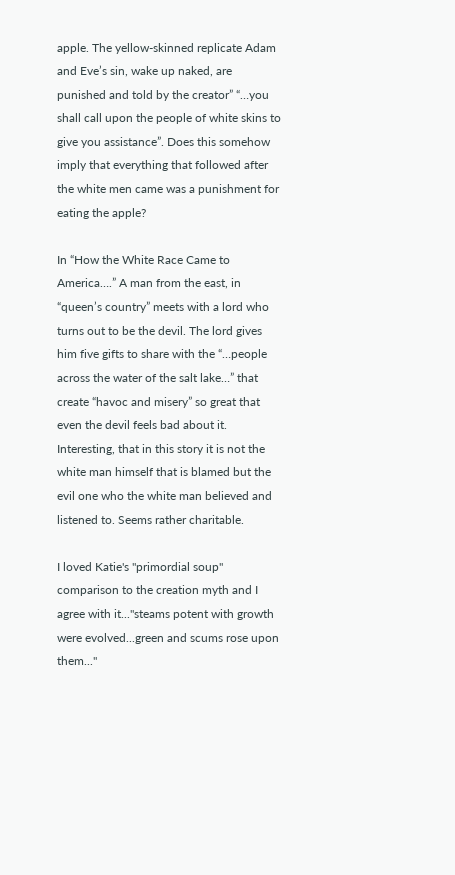apple. The yellow-skinned replicate Adam and Eve’s sin, wake up naked, are punished and told by the creator” “…you shall call upon the people of white skins to give you assistance”. Does this somehow imply that everything that followed after the white men came was a punishment for eating the apple?

In “How the White Race Came to America….” A man from the east, in “queen’s country” meets with a lord who turns out to be the devil. The lord gives him five gifts to share with the “…people across the water of the salt lake…” that create “havoc and misery” so great that even the devil feels bad about it. Interesting, that in this story it is not the white man himself that is blamed but the evil one who the white man believed and listened to. Seems rather charitable.

I loved Katie's "primordial soup" comparison to the creation myth and I agree with it..."steams potent with growth were evolved...green and scums rose upon them..."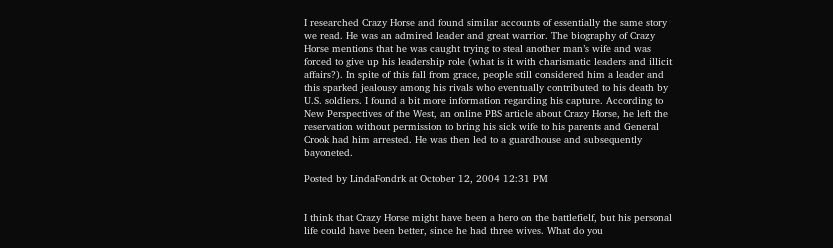I researched Crazy Horse and found similar accounts of essentially the same story we read. He was an admired leader and great warrior. The biography of Crazy Horse mentions that he was caught trying to steal another man’s wife and was forced to give up his leadership role (what is it with charismatic leaders and illicit affairs?). In spite of this fall from grace, people still considered him a leader and this sparked jealousy among his rivals who eventually contributed to his death by U.S. soldiers. I found a bit more information regarding his capture. According to New Perspectives of the West, an online PBS article about Crazy Horse, he left the reservation without permission to bring his sick wife to his parents and General Crook had him arrested. He was then led to a guardhouse and subsequently bayoneted.

Posted by LindaFondrk at October 12, 2004 12:31 PM


I think that Crazy Horse might have been a hero on the battlefielf, but his personal life could have been better, since he had three wives. What do you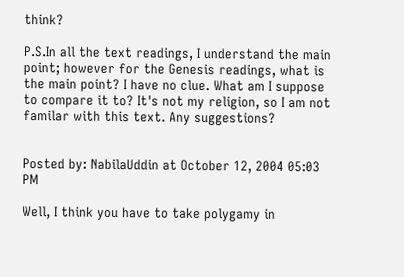think?

P.S.In all the text readings, I understand the main point; however for the Genesis readings, what is the main point? I have no clue. What am I suppose to compare it to? It's not my religion, so I am not familar with this text. Any suggestions?


Posted by: NabilaUddin at October 12, 2004 05:03 PM

Well, I think you have to take polygamy in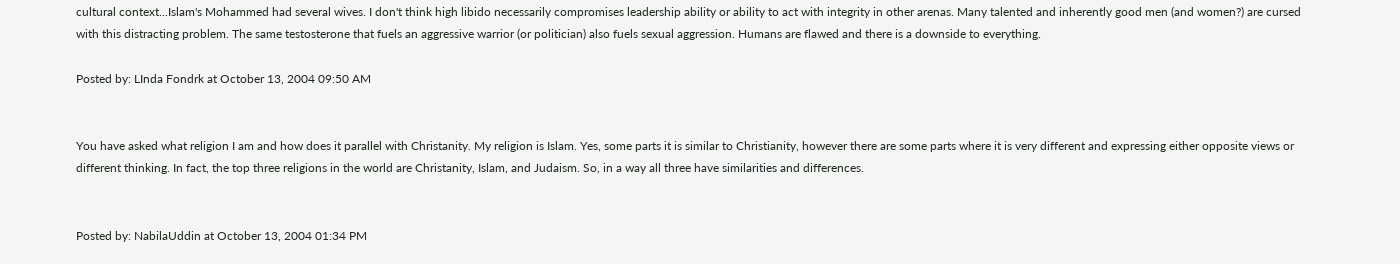cultural context...Islam's Mohammed had several wives. I don't think high libido necessarily compromises leadership ability or ability to act with integrity in other arenas. Many talented and inherently good men (and women?) are cursed with this distracting problem. The same testosterone that fuels an aggressive warrior (or politician) also fuels sexual aggression. Humans are flawed and there is a downside to everything.

Posted by: LInda Fondrk at October 13, 2004 09:50 AM


You have asked what religion I am and how does it parallel with Christanity. My religion is Islam. Yes, some parts it is similar to Christianity, however there are some parts where it is very different and expressing either opposite views or different thinking. In fact, the top three religions in the world are Christanity, Islam, and Judaism. So, in a way all three have similarities and differences.


Posted by: NabilaUddin at October 13, 2004 01:34 PM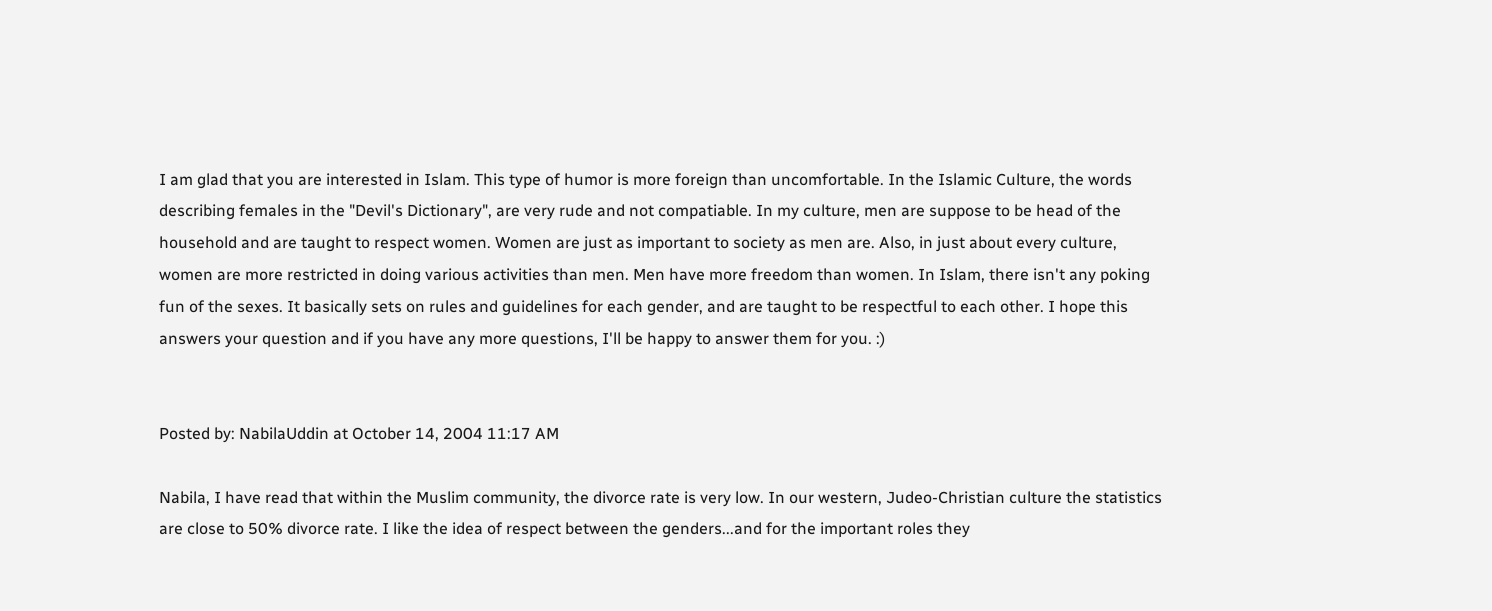I am glad that you are interested in Islam. This type of humor is more foreign than uncomfortable. In the Islamic Culture, the words describing females in the "Devil's Dictionary", are very rude and not compatiable. In my culture, men are suppose to be head of the household and are taught to respect women. Women are just as important to society as men are. Also, in just about every culture, women are more restricted in doing various activities than men. Men have more freedom than women. In Islam, there isn't any poking fun of the sexes. It basically sets on rules and guidelines for each gender, and are taught to be respectful to each other. I hope this answers your question and if you have any more questions, I'll be happy to answer them for you. :)


Posted by: NabilaUddin at October 14, 2004 11:17 AM

Nabila, I have read that within the Muslim community, the divorce rate is very low. In our western, Judeo-Christian culture the statistics are close to 50% divorce rate. I like the idea of respect between the genders...and for the important roles they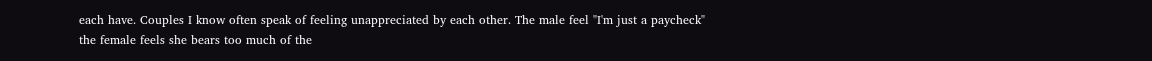each have. Couples I know often speak of feeling unappreciated by each other. The male feel "I'm just a paycheck" the female feels she bears too much of the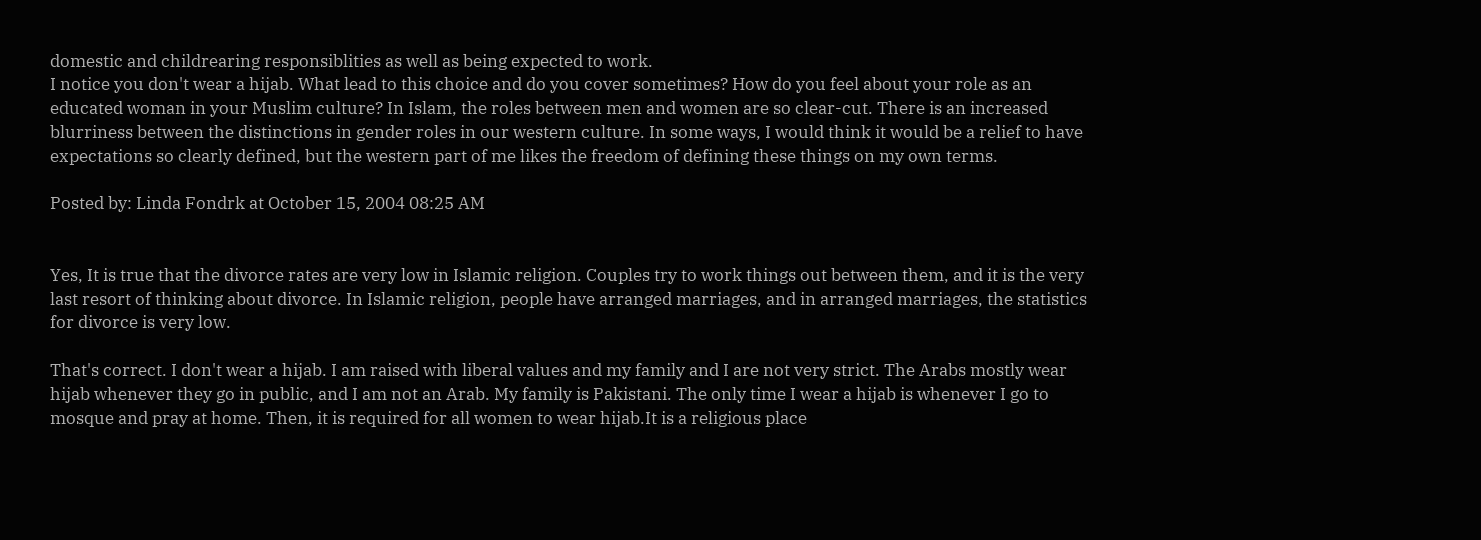domestic and childrearing responsiblities as well as being expected to work.
I notice you don't wear a hijab. What lead to this choice and do you cover sometimes? How do you feel about your role as an educated woman in your Muslim culture? In Islam, the roles between men and women are so clear-cut. There is an increased blurriness between the distinctions in gender roles in our western culture. In some ways, I would think it would be a relief to have expectations so clearly defined, but the western part of me likes the freedom of defining these things on my own terms.

Posted by: Linda Fondrk at October 15, 2004 08:25 AM


Yes, It is true that the divorce rates are very low in Islamic religion. Couples try to work things out between them, and it is the very last resort of thinking about divorce. In Islamic religion, people have arranged marriages, and in arranged marriages, the statistics for divorce is very low.

That's correct. I don't wear a hijab. I am raised with liberal values and my family and I are not very strict. The Arabs mostly wear hijab whenever they go in public, and I am not an Arab. My family is Pakistani. The only time I wear a hijab is whenever I go to mosque and pray at home. Then, it is required for all women to wear hijab.It is a religious place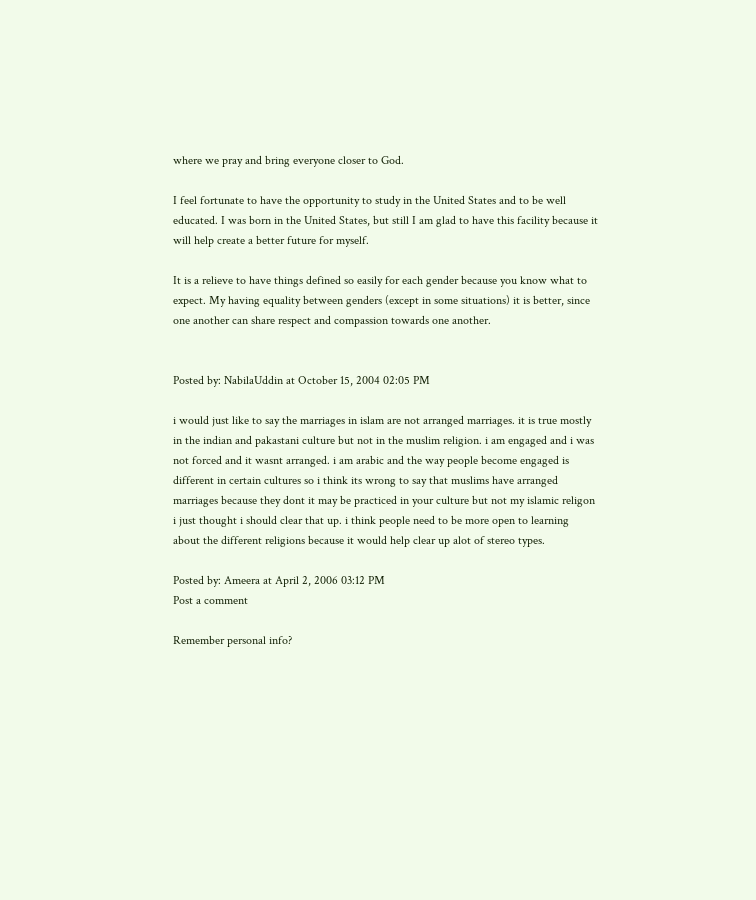where we pray and bring everyone closer to God.

I feel fortunate to have the opportunity to study in the United States and to be well educated. I was born in the United States, but still I am glad to have this facility because it will help create a better future for myself.

It is a relieve to have things defined so easily for each gender because you know what to expect. My having equality between genders (except in some situations) it is better, since one another can share respect and compassion towards one another.


Posted by: NabilaUddin at October 15, 2004 02:05 PM

i would just like to say the marriages in islam are not arranged marriages. it is true mostly in the indian and pakastani culture but not in the muslim religion. i am engaged and i was not forced and it wasnt arranged. i am arabic and the way people become engaged is different in certain cultures so i think its wrong to say that muslims have arranged marriages because they dont it may be practiced in your culture but not my islamic religon i just thought i should clear that up. i think people need to be more open to learning about the different religions because it would help clear up alot of stereo types.

Posted by: Ameera at April 2, 2006 03:12 PM
Post a comment

Remember personal info?